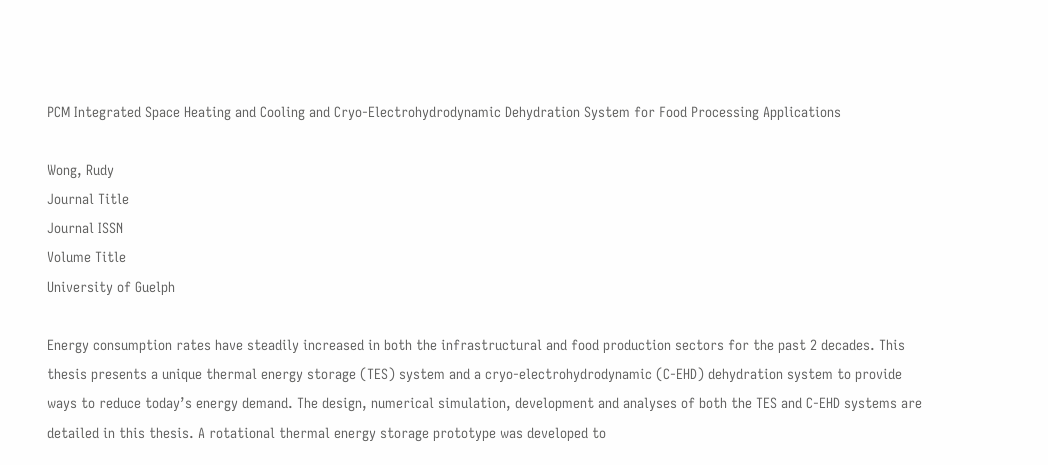PCM Integrated Space Heating and Cooling and Cryo-Electrohydrodynamic Dehydration System for Food Processing Applications

Wong, Rudy
Journal Title
Journal ISSN
Volume Title
University of Guelph

Energy consumption rates have steadily increased in both the infrastructural and food production sectors for the past 2 decades. This thesis presents a unique thermal energy storage (TES) system and a cryo-electrohydrodynamic (C-EHD) dehydration system to provide ways to reduce today’s energy demand. The design, numerical simulation, development and analyses of both the TES and C-EHD systems are detailed in this thesis. A rotational thermal energy storage prototype was developed to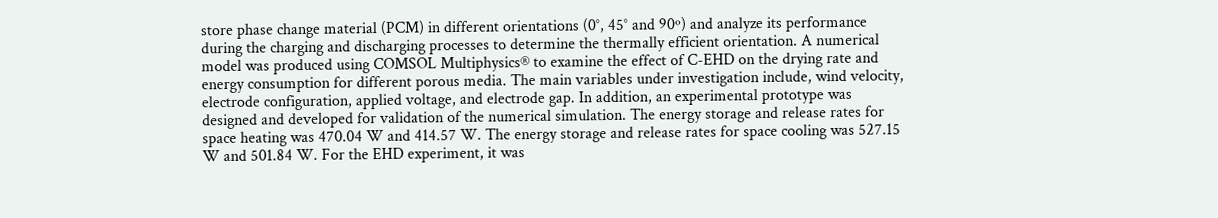store phase change material (PCM) in different orientations (0°, 45° and 90º) and analyze its performance during the charging and discharging processes to determine the thermally efficient orientation. A numerical model was produced using COMSOL Multiphysics® to examine the effect of C-EHD on the drying rate and energy consumption for different porous media. The main variables under investigation include, wind velocity, electrode configuration, applied voltage, and electrode gap. In addition, an experimental prototype was designed and developed for validation of the numerical simulation. The energy storage and release rates for space heating was 470.04 W and 414.57 W. The energy storage and release rates for space cooling was 527.15 W and 501.84 W. For the EHD experiment, it was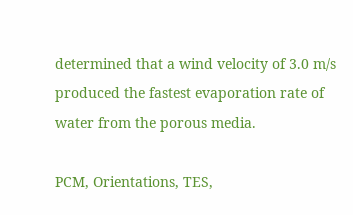determined that a wind velocity of 3.0 m/s produced the fastest evaporation rate of water from the porous media.

PCM, Orientations, TES,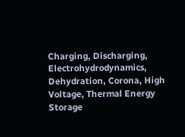Charging, Discharging, Electrohydrodynamics, Dehydration, Corona, High Voltage, Thermal Energy Storage